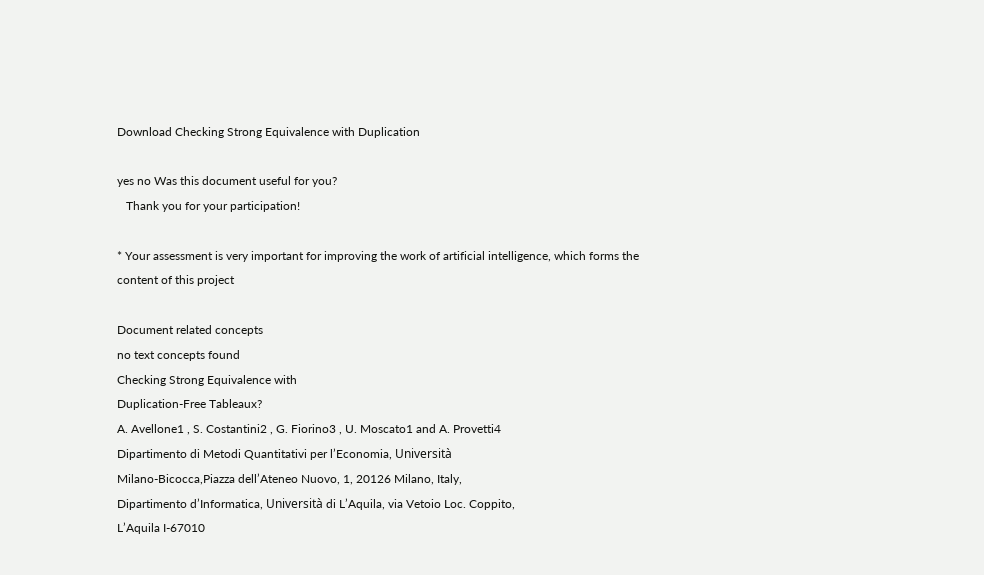Download Checking Strong Equivalence with Duplication

yes no Was this document useful for you?
   Thank you for your participation!

* Your assessment is very important for improving the work of artificial intelligence, which forms the content of this project

Document related concepts
no text concepts found
Checking Strong Equivalence with
Duplication-Free Tableaux?
A. Avellone1 , S. Costantini2 , G. Fiorino3 , U. Moscato1 and A. Provetti4
Dipartimento di Metodi Quantitativi per l’Economia, Università
Milano-Bicocca,Piazza dell’Ateneo Nuovo, 1, 20126 Milano, Italy,
Dipartimento d’Informatica, Università di L’Aquila, via Vetoio Loc. Coppito,
L’Aquila I-67010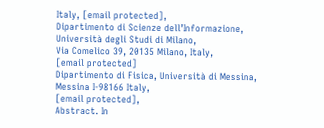Italy, [email protected],
Dipartimento di Scienze dell’Informazione, Università degli Studi di Milano,
Via Comelico 39, 20135 Milano, Italy,
[email protected]
Dipartimento di Fisica, Università di Messina, Messina I-98166 Italy,
[email protected],
Abstract. In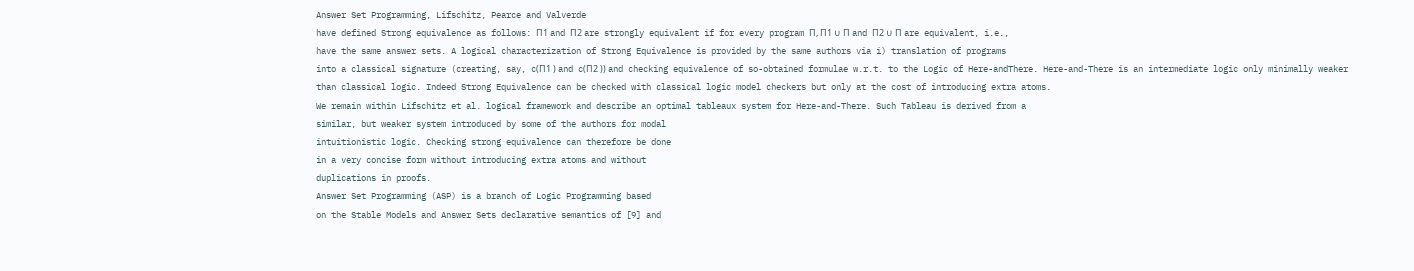Answer Set Programming, Lifschitz, Pearce and Valverde
have defined Strong equivalence as follows: Π1 and Π2 are strongly equivalent if for every program Π, Π1 ∪ Π and Π2 ∪ Π are equivalent, i.e.,
have the same answer sets. A logical characterization of Strong Equivalence is provided by the same authors via i) translation of programs
into a classical signature (creating, say, c(Π1 ) and c(Π2 )) and checking equivalence of so-obtained formulae w.r.t. to the Logic of Here-andThere. Here-and-There is an intermediate logic only minimally weaker
than classical logic. Indeed Strong Equivalence can be checked with classical logic model checkers but only at the cost of introducing extra atoms.
We remain within Lifschitz et al. logical framework and describe an optimal tableaux system for Here-and-There. Such Tableau is derived from a
similar, but weaker system introduced by some of the authors for modal
intuitionistic logic. Checking strong equivalence can therefore be done
in a very concise form without introducing extra atoms and without
duplications in proofs.
Answer Set Programming (ASP) is a branch of Logic Programming based
on the Stable Models and Answer Sets declarative semantics of [9] and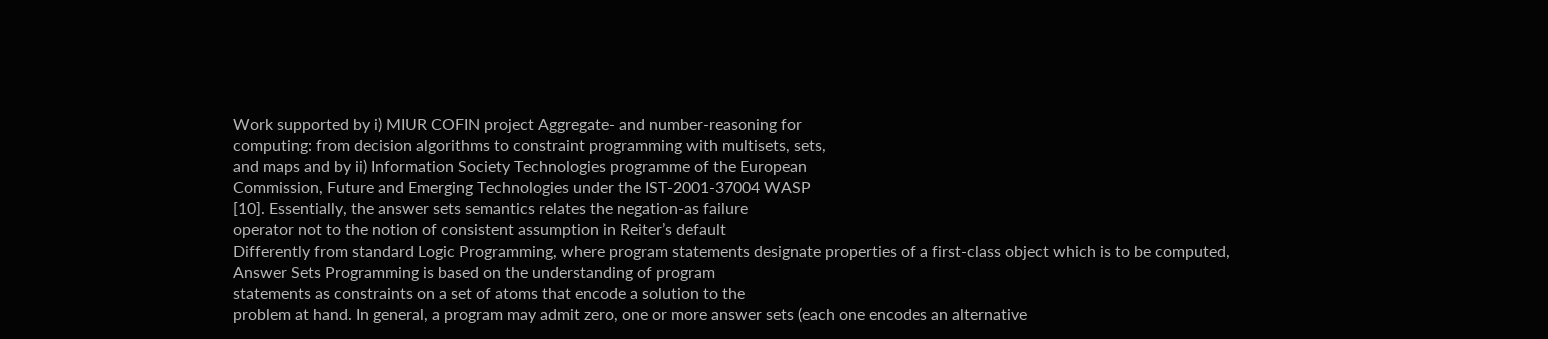Work supported by i) MIUR COFIN project Aggregate- and number-reasoning for
computing: from decision algorithms to constraint programming with multisets, sets,
and maps and by ii) Information Society Technologies programme of the European
Commission, Future and Emerging Technologies under the IST-2001-37004 WASP
[10]. Essentially, the answer sets semantics relates the negation-as failure
operator not to the notion of consistent assumption in Reiter’s default
Differently from standard Logic Programming, where program statements designate properties of a first-class object which is to be computed,
Answer Sets Programming is based on the understanding of program
statements as constraints on a set of atoms that encode a solution to the
problem at hand. In general, a program may admit zero, one or more answer sets (each one encodes an alternative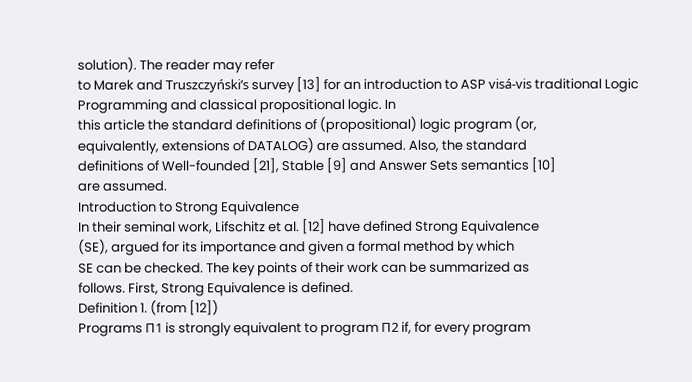solution). The reader may refer
to Marek and Truszczyński’s survey [13] for an introduction to ASP visá-vis traditional Logic Programming and classical propositional logic. In
this article the standard definitions of (propositional) logic program (or,
equivalently, extensions of DATALOG) are assumed. Also, the standard
definitions of Well-founded [21], Stable [9] and Answer Sets semantics [10]
are assumed.
Introduction to Strong Equivalence
In their seminal work, Lifschitz et al. [12] have defined Strong Equivalence
(SE), argued for its importance and given a formal method by which
SE can be checked. The key points of their work can be summarized as
follows. First, Strong Equivalence is defined.
Definition 1. (from [12])
Programs Π1 is strongly equivalent to program Π2 if, for every program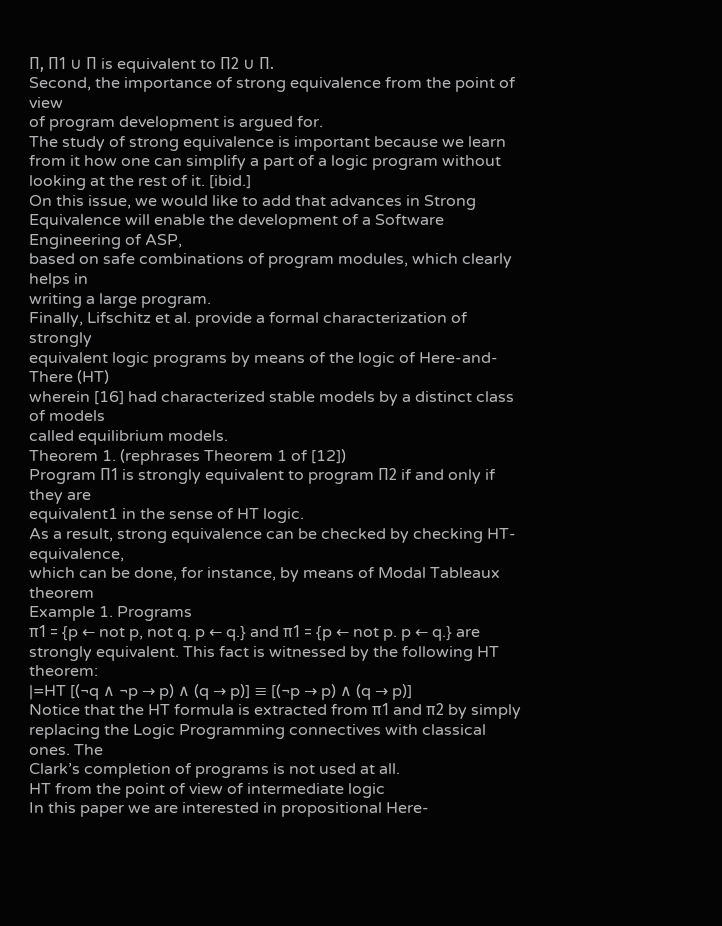Π, Π1 ∪ Π is equivalent to Π2 ∪ Π.
Second, the importance of strong equivalence from the point of view
of program development is argued for.
The study of strong equivalence is important because we learn
from it how one can simplify a part of a logic program without
looking at the rest of it. [ibid.]
On this issue, we would like to add that advances in Strong Equivalence will enable the development of a Software Engineering of ASP,
based on safe combinations of program modules, which clearly helps in
writing a large program.
Finally, Lifschitz et al. provide a formal characterization of strongly
equivalent logic programs by means of the logic of Here-and-There (HT)
wherein [16] had characterized stable models by a distinct class of models
called equilibrium models.
Theorem 1. (rephrases Theorem 1 of [12])
Program Π1 is strongly equivalent to program Π2 if and only if they are
equivalent1 in the sense of HT logic.
As a result, strong equivalence can be checked by checking HT-equivalence,
which can be done, for instance, by means of Modal Tableaux theorem
Example 1. Programs
π1 = {p ← not p, not q. p ← q.} and π1 = {p ← not p. p ← q.} are
strongly equivalent. This fact is witnessed by the following HT theorem:
|=HT [(¬q ∧ ¬p → p) ∧ (q → p)] ≡ [(¬p → p) ∧ (q → p)]
Notice that the HT formula is extracted from π1 and π2 by simply
replacing the Logic Programming connectives with classical ones. The
Clark’s completion of programs is not used at all.
HT from the point of view of intermediate logic
In this paper we are interested in propositional Here-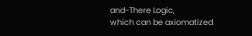and-There Logic,
which can be axiomatized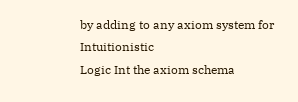by adding to any axiom system for Intuitionistic
Logic Int the axiom schema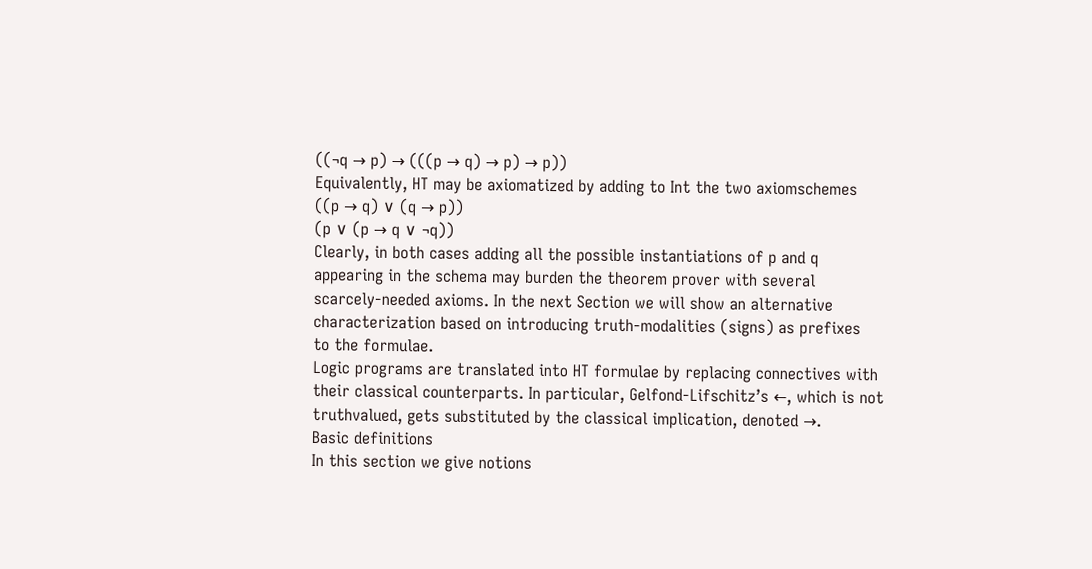((¬q → p) → (((p → q) → p) → p))
Equivalently, HT may be axiomatized by adding to Int the two axiomschemes
((p → q) ∨ (q → p))
(p ∨ (p → q ∨ ¬q))
Clearly, in both cases adding all the possible instantiations of p and q
appearing in the schema may burden the theorem prover with several
scarcely-needed axioms. In the next Section we will show an alternative
characterization based on introducing truth-modalities (signs) as prefixes
to the formulae.
Logic programs are translated into HT formulae by replacing connectives with
their classical counterparts. In particular, Gelfond-Lifschitz’s ←, which is not truthvalued, gets substituted by the classical implication, denoted →.
Basic definitions
In this section we give notions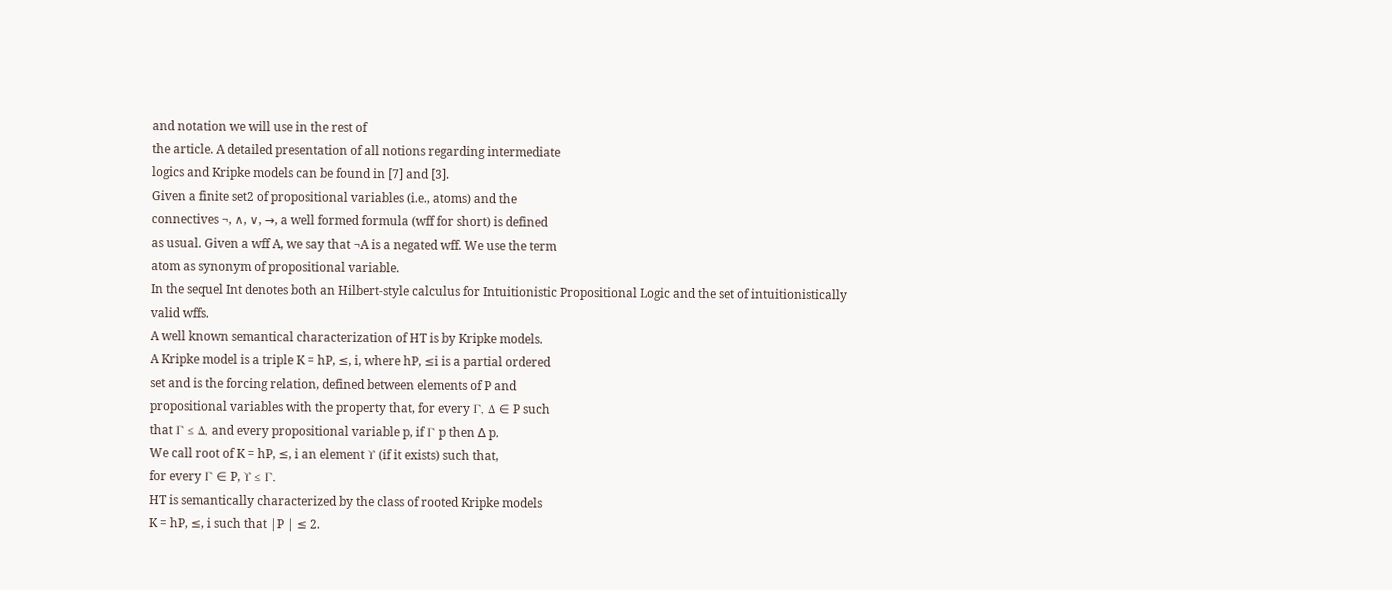and notation we will use in the rest of
the article. A detailed presentation of all notions regarding intermediate
logics and Kripke models can be found in [7] and [3].
Given a finite set2 of propositional variables (i.e., atoms) and the
connectives ¬, ∧, ∨, →, a well formed formula (wff for short) is defined
as usual. Given a wff A, we say that ¬A is a negated wff. We use the term
atom as synonym of propositional variable.
In the sequel Int denotes both an Hilbert-style calculus for Intuitionistic Propositional Logic and the set of intuitionistically valid wffs.
A well known semantical characterization of HT is by Kripke models.
A Kripke model is a triple K = hP, ≤, i, where hP, ≤i is a partial ordered
set and is the forcing relation, defined between elements of P and
propositional variables with the property that, for every Γ, ∆ ∈ P such
that Γ ≤ ∆, and every propositional variable p, if Γ p then ∆ p.
We call root of K = hP, ≤, i an element Υ (if it exists) such that,
for every Γ ∈ P, Υ ≤ Γ.
HT is semantically characterized by the class of rooted Kripke models
K = hP, ≤, i such that |P | ≤ 2.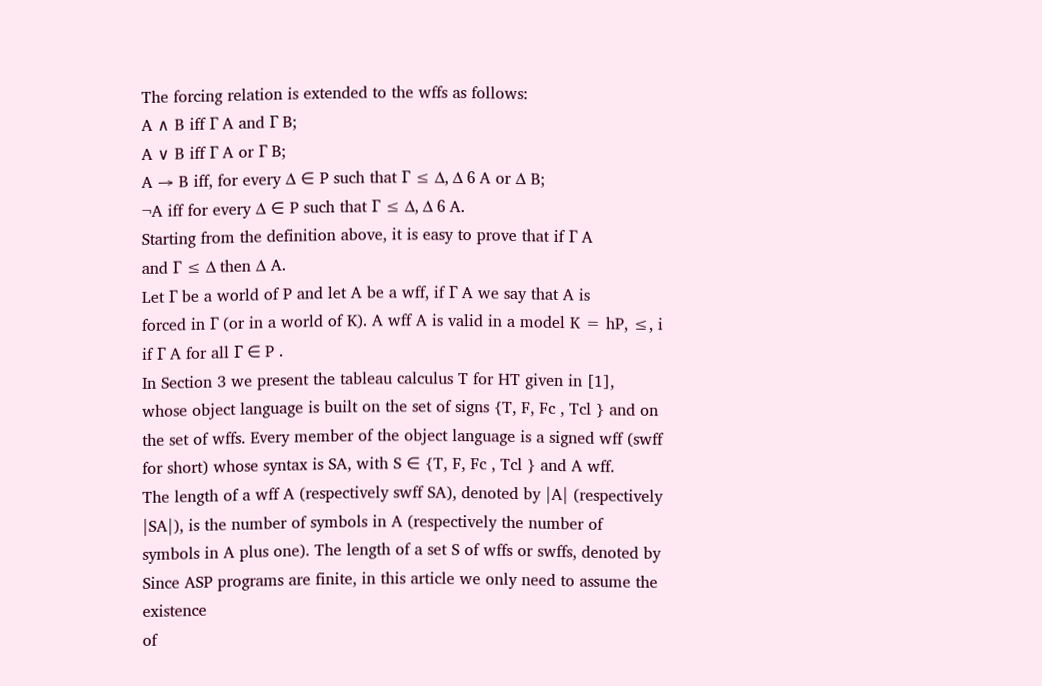The forcing relation is extended to the wffs as follows:
A ∧ B iff Γ A and Γ B;
A ∨ B iff Γ A or Γ B;
A → B iff, for every ∆ ∈ P such that Γ ≤ ∆, ∆ 6 A or ∆ B;
¬A iff for every ∆ ∈ P such that Γ ≤ ∆, ∆ 6 A.
Starting from the definition above, it is easy to prove that if Γ A
and Γ ≤ ∆ then ∆ A.
Let Γ be a world of P and let A be a wff, if Γ A we say that A is
forced in Γ (or in a world of K). A wff A is valid in a model K = hP, ≤, i
if Γ A for all Γ ∈ P .
In Section 3 we present the tableau calculus T for HT given in [1],
whose object language is built on the set of signs {T, F, Fc , Tcl } and on
the set of wffs. Every member of the object language is a signed wff (swff
for short) whose syntax is SA, with S ∈ {T, F, Fc , Tcl } and A wff.
The length of a wff A (respectively swff SA), denoted by |A| (respectively |SA|), is the number of symbols in A (respectively the number of
symbols in A plus one). The length of a set S of wffs or swffs, denoted by
Since ASP programs are finite, in this article we only need to assume the existence
of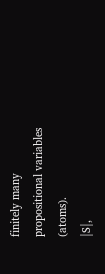finitely many propositional variables (atoms).
|S|,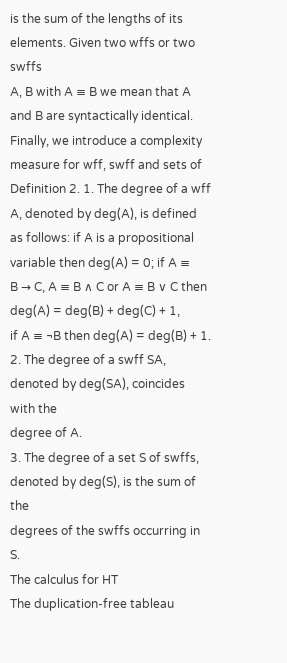is the sum of the lengths of its elements. Given two wffs or two swffs
A, B with A ≡ B we mean that A and B are syntactically identical.
Finally, we introduce a complexity measure for wff, swff and sets of
Definition 2. 1. The degree of a wff A, denoted by deg(A), is defined
as follows: if A is a propositional variable then deg(A) = 0; if A ≡
B → C, A ≡ B ∧ C or A ≡ B ∨ C then deg(A) = deg(B) + deg(C) + 1,
if A ≡ ¬B then deg(A) = deg(B) + 1.
2. The degree of a swff SA, denoted by deg(SA), coincides with the
degree of A.
3. The degree of a set S of swffs, denoted by deg(S), is the sum of the
degrees of the swffs occurring in S.
The calculus for HT
The duplication-free tableau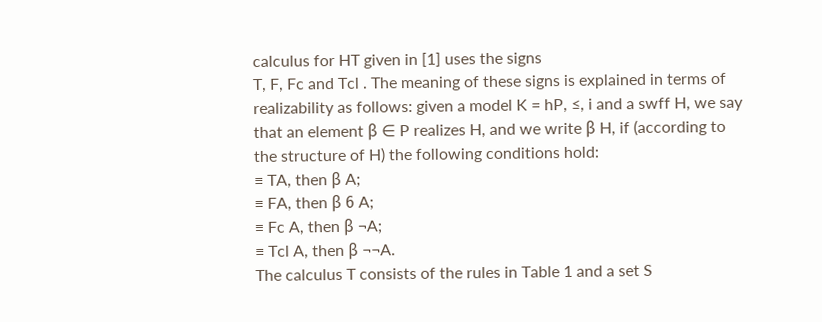calculus for HT given in [1] uses the signs
T, F, Fc and Tcl . The meaning of these signs is explained in terms of
realizability as follows: given a model K = hP, ≤, i and a swff H, we say
that an element β ∈ P realizes H, and we write β H, if (according to
the structure of H) the following conditions hold:
≡ TA, then β A;
≡ FA, then β 6 A;
≡ Fc A, then β ¬A;
≡ Tcl A, then β ¬¬A.
The calculus T consists of the rules in Table 1 and a set S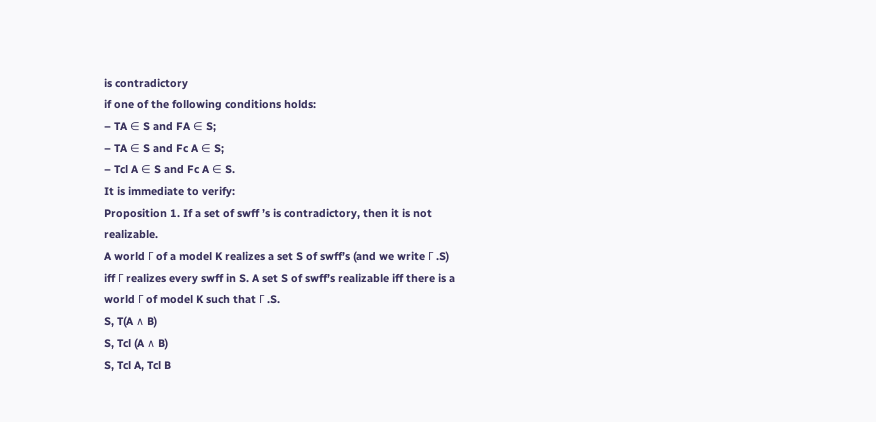is contradictory
if one of the following conditions holds:
– TA ∈ S and FA ∈ S;
– TA ∈ S and Fc A ∈ S;
– Tcl A ∈ S and Fc A ∈ S.
It is immediate to verify:
Proposition 1. If a set of swff ’s is contradictory, then it is not realizable.
A world Γ of a model K realizes a set S of swff’s (and we write Γ .S)
iff Γ realizes every swff in S. A set S of swff’s realizable iff there is a
world Γ of model K such that Γ .S.
S, T(A ∧ B)
S, Tcl (A ∧ B)
S, Tcl A, Tcl B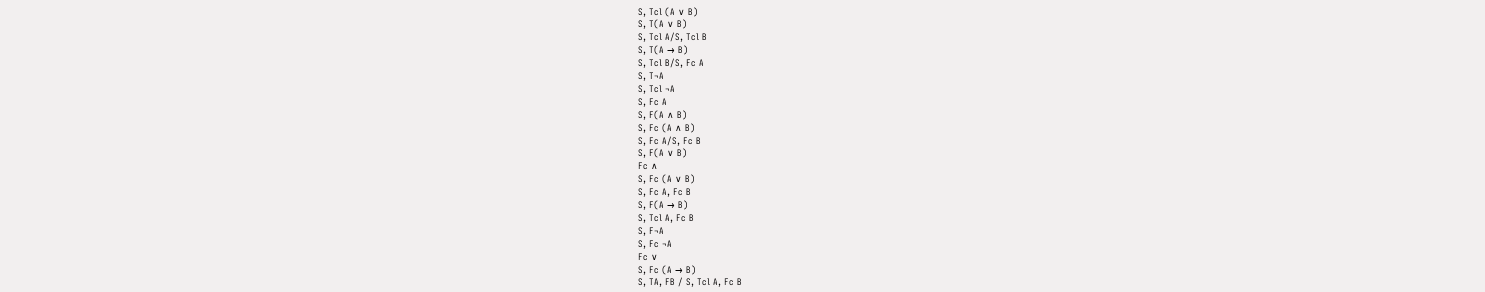S, Tcl (A ∨ B)
S, T(A ∨ B)
S, Tcl A/S, Tcl B
S, T(A → B)
S, Tcl B/S, Fc A
S, T¬A
S, Tcl ¬A
S, Fc A
S, F(A ∧ B)
S, Fc (A ∧ B)
S, Fc A/S, Fc B
S, F(A ∨ B)
Fc ∧
S, Fc (A ∨ B)
S, Fc A, Fc B
S, F(A → B)
S, Tcl A, Fc B
S, F¬A
S, Fc ¬A
Fc ∨
S, Fc (A → B)
S, TA, FB / S, Tcl A, Fc B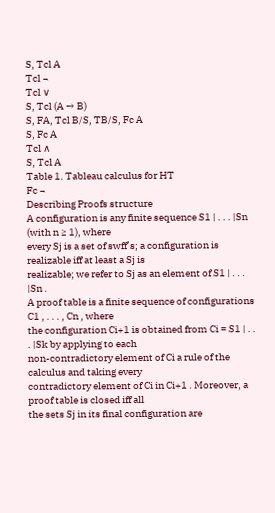S, Tcl A
Tcl ¬
Tcl ∨
S, Tcl (A → B)
S, FA, Tcl B/S, TB/S, Fc A
S, Fc A
Tcl ∧
S, Tcl A
Table 1. Tableau calculus for HT
Fc ¬
Describing Proofs structure
A configuration is any finite sequence S1 | . . . |Sn (with n ≥ 1), where
every Sj is a set of swff’s; a configuration is realizable iff at least a Sj is
realizable; we refer to Sj as an element of S1 | . . . |Sn .
A proof table is a finite sequence of configurations C1 , . . . , Cn , where
the configuration Ci+1 is obtained from Ci = S1 | . . . |Sk by applying to each
non-contradictory element of Ci a rule of the calculus and taking every
contradictory element of Ci in Ci+1 . Moreover, a proof table is closed iff all
the sets Sj in its final configuration are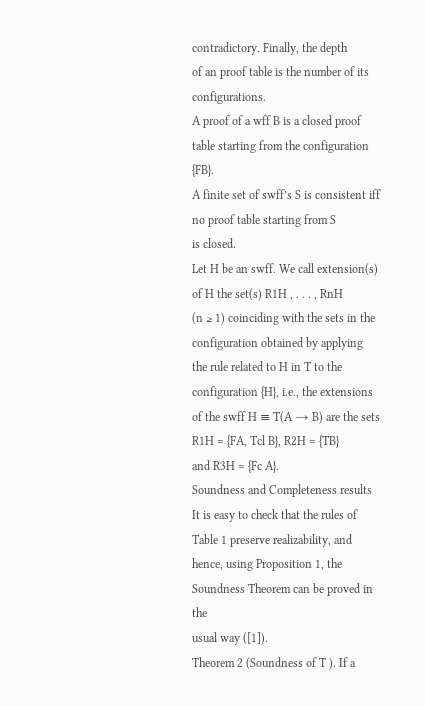contradictory. Finally, the depth
of an proof table is the number of its configurations.
A proof of a wff B is a closed proof table starting from the configuration {FB}.
A finite set of swff’s S is consistent iff no proof table starting from S
is closed.
Let H be an swff. We call extension(s) of H the set(s) R1H , . . . , RnH
(n ≥ 1) coinciding with the sets in the configuration obtained by applying
the rule related to H in T to the configuration {H}, i.e., the extensions
of the swff H ≡ T(A → B) are the sets R1H = {FA, Tcl B}, R2H = {TB}
and R3H = {Fc A}.
Soundness and Completeness results
It is easy to check that the rules of Table 1 preserve realizability, and
hence, using Proposition 1, the Soundness Theorem can be proved in the
usual way ([1]).
Theorem 2 (Soundness of T ). If a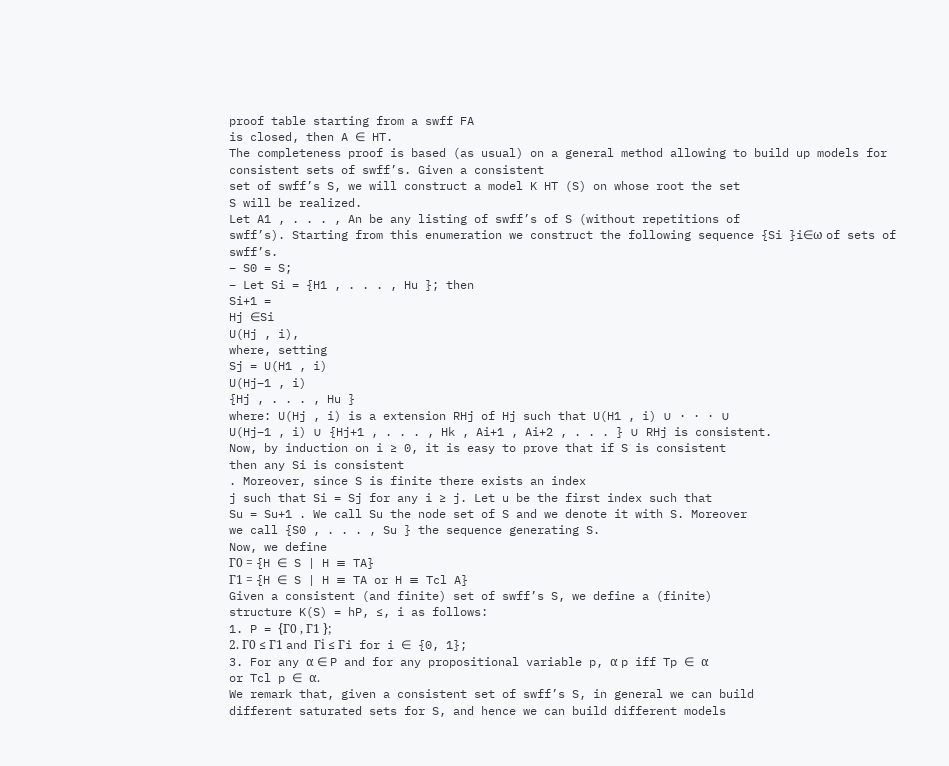proof table starting from a swff FA
is closed, then A ∈ HT.
The completeness proof is based (as usual) on a general method allowing to build up models for consistent sets of swff’s. Given a consistent
set of swff’s S, we will construct a model K HT (S) on whose root the set
S will be realized.
Let A1 , . . . , An be any listing of swff’s of S (without repetitions of
swff’s). Starting from this enumeration we construct the following sequence {Si }i∈ω of sets of swff’s.
– S0 = S;
– Let Si = {H1 , . . . , Hu }; then
Si+1 =
Hj ∈Si
U(Hj , i),
where, setting
Sj = U(H1 , i)
U(Hj−1 , i)
{Hj , . . . , Hu }
where: U(Hj , i) is a extension RHj of Hj such that U(H1 , i) ∪ · · · ∪
U(Hj−1 , i) ∪ {Hj+1 , . . . , Hk , Ai+1 , Ai+2 , . . . } ∪ RHj is consistent.
Now, by induction on i ≥ 0, it is easy to prove that if S is consistent
then any Si is consistent
. Moreover, since S is finite there exists an index
j such that Si = Sj for any i ≥ j. Let u be the first index such that
Su = Su+1 . We call Su the node set of S and we denote it with S. Moreover
we call {S0 , . . . , Su } the sequence generating S.
Now, we define
Γ0 = {H ∈ S | H ≡ TA}
Γ1 = {H ∈ S | H ≡ TA or H ≡ Tcl A}
Given a consistent (and finite) set of swff’s S, we define a (finite)
structure K(S) = hP, ≤, i as follows:
1. P = {Γ0 , Γ1 };
2. Γ0 ≤ Γ1 and Γi ≤ Γi for i ∈ {0, 1};
3. For any α ∈ P and for any propositional variable p, α p iff Tp ∈ α
or Tcl p ∈ α.
We remark that, given a consistent set of swff’s S, in general we can build
different saturated sets for S, and hence we can build different models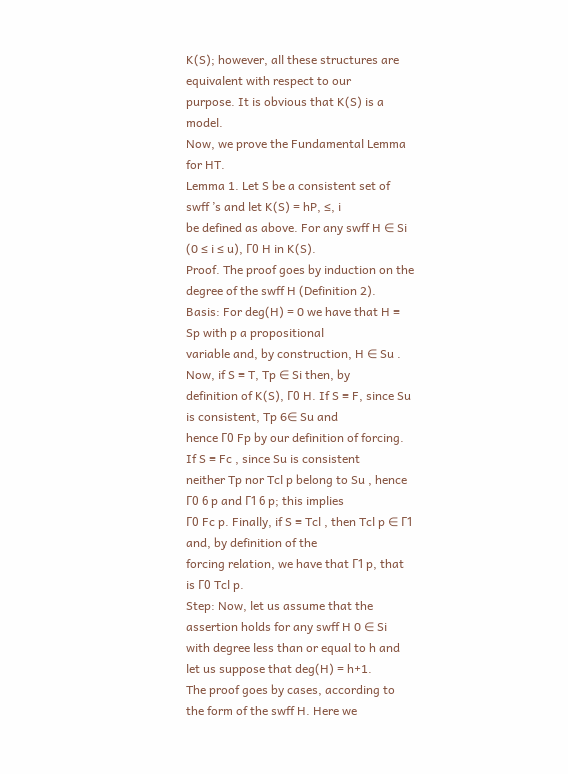K(S); however, all these structures are equivalent with respect to our
purpose. It is obvious that K(S) is a model.
Now, we prove the Fundamental Lemma for HT.
Lemma 1. Let S be a consistent set of swff ’s and let K(S) = hP, ≤, i
be defined as above. For any swff H ∈ Si (0 ≤ i ≤ u), Γ0 H in K(S).
Proof. The proof goes by induction on the degree of the swff H (Definition 2).
Basis: For deg(H) = 0 we have that H ≡ Sp with p a propositional
variable and, by construction, H ∈ Su . Now, if S ≡ T, Tp ∈ Si then, by
definition of K(S), Γ0 H. If S ≡ F, since Su is consistent, Tp 6∈ Su and
hence Γ0 Fp by our definition of forcing. If S ≡ Fc , since Su is consistent
neither Tp nor Tcl p belong to Su , hence Γ0 6 p and Γ1 6 p; this implies
Γ0 Fc p. Finally, if S ≡ Tcl , then Tcl p ∈ Γ1 and, by definition of the
forcing relation, we have that Γ1 p, that is Γ0 Tcl p.
Step: Now, let us assume that the assertion holds for any swff H 0 ∈ Si
with degree less than or equal to h and let us suppose that deg(H) = h+1.
The proof goes by cases, according to the form of the swff H. Here we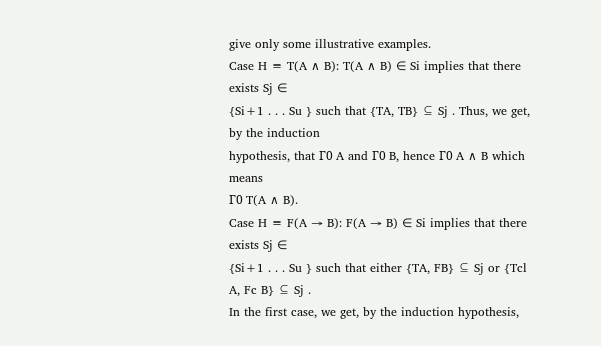give only some illustrative examples.
Case H ≡ T(A ∧ B): T(A ∧ B) ∈ Si implies that there exists Sj ∈
{Si+1 . . . Su } such that {TA, TB} ⊆ Sj . Thus, we get, by the induction
hypothesis, that Γ0 A and Γ0 B, hence Γ0 A ∧ B which means
Γ0 T(A ∧ B).
Case H ≡ F(A → B): F(A → B) ∈ Si implies that there exists Sj ∈
{Si+1 . . . Su } such that either {TA, FB} ⊆ Sj or {Tcl A, Fc B} ⊆ Sj .
In the first case, we get, by the induction hypothesis,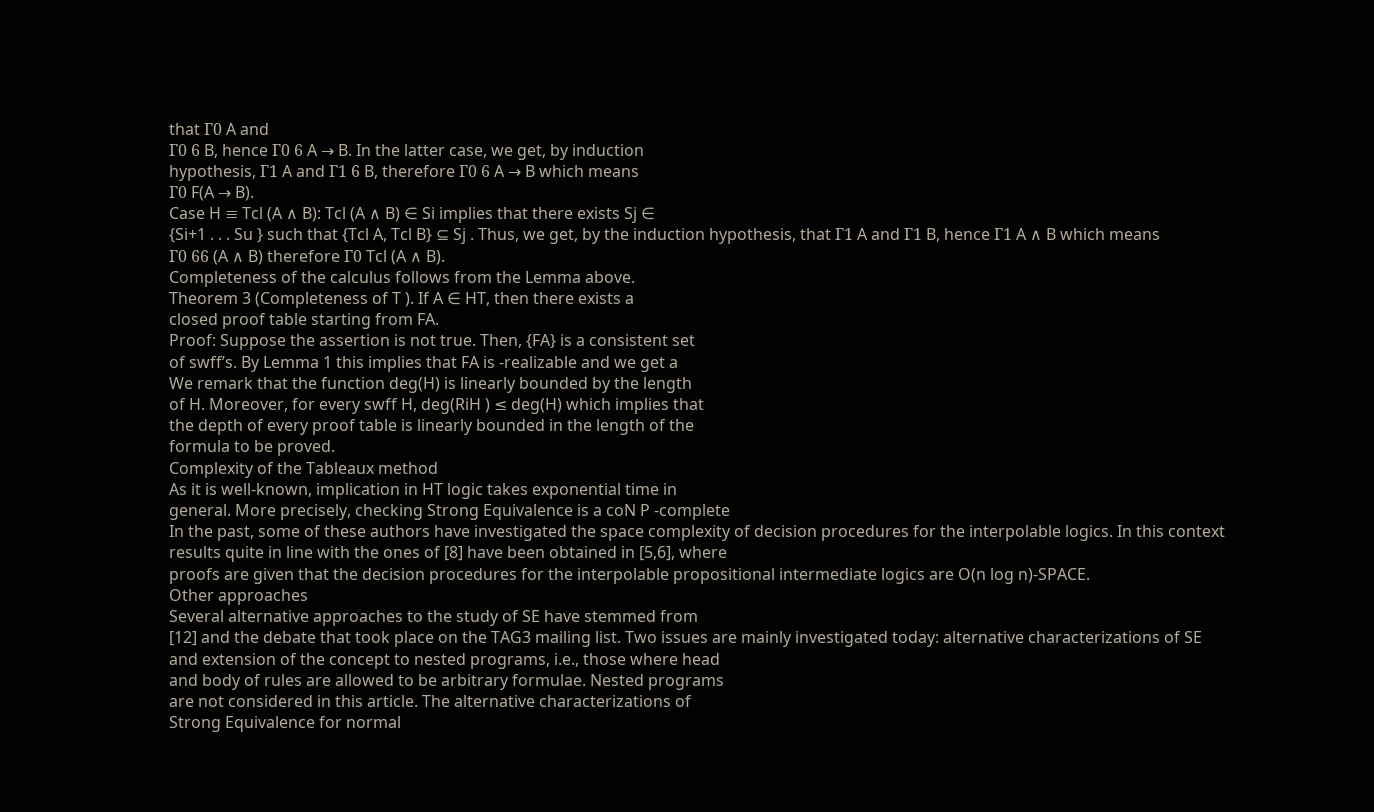that Γ0 A and
Γ0 6 B, hence Γ0 6 A → B. In the latter case, we get, by induction
hypothesis, Γ1 A and Γ1 6 B, therefore Γ0 6 A → B which means
Γ0 F(A → B).
Case H ≡ Tcl (A ∧ B): Tcl (A ∧ B) ∈ Si implies that there exists Sj ∈
{Si+1 . . . Su } such that {Tcl A, Tcl B} ⊆ Sj . Thus, we get, by the induction hypothesis, that Γ1 A and Γ1 B, hence Γ1 A ∧ B which means
Γ0 66 (A ∧ B) therefore Γ0 Tcl (A ∧ B).
Completeness of the calculus follows from the Lemma above.
Theorem 3 (Completeness of T ). If A ∈ HT, then there exists a
closed proof table starting from FA.
Proof: Suppose the assertion is not true. Then, {FA} is a consistent set
of swff’s. By Lemma 1 this implies that FA is -realizable and we get a
We remark that the function deg(H) is linearly bounded by the length
of H. Moreover, for every swff H, deg(RiH ) ≤ deg(H) which implies that
the depth of every proof table is linearly bounded in the length of the
formula to be proved.
Complexity of the Tableaux method
As it is well-known, implication in HT logic takes exponential time in
general. More precisely, checking Strong Equivalence is a coN P -complete
In the past, some of these authors have investigated the space complexity of decision procedures for the interpolable logics. In this context
results quite in line with the ones of [8] have been obtained in [5,6], where
proofs are given that the decision procedures for the interpolable propositional intermediate logics are O(n log n)-SPACE.
Other approaches
Several alternative approaches to the study of SE have stemmed from
[12] and the debate that took place on the TAG3 mailing list. Two issues are mainly investigated today: alternative characterizations of SE
and extension of the concept to nested programs, i.e., those where head
and body of rules are allowed to be arbitrary formulae. Nested programs
are not considered in this article. The alternative characterizations of
Strong Equivalence for normal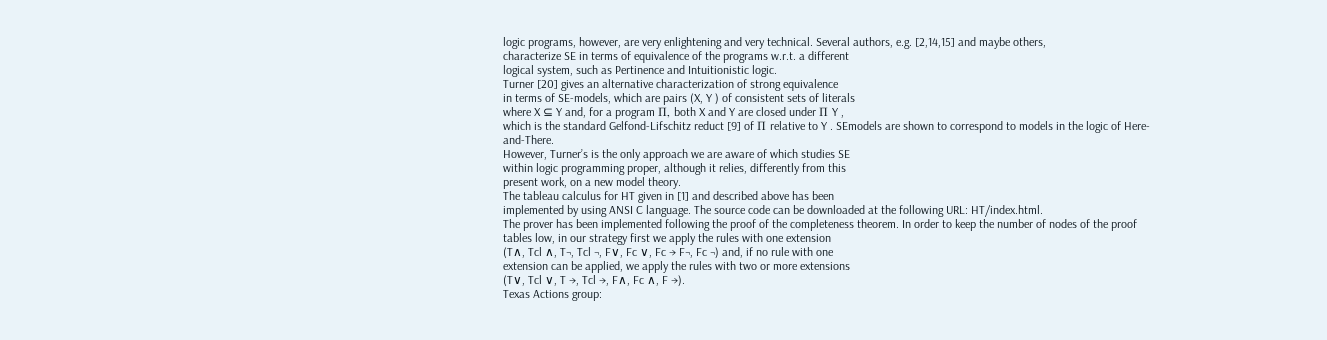logic programs, however, are very enlightening and very technical. Several authors, e.g. [2,14,15] and maybe others,
characterize SE in terms of equivalence of the programs w.r.t. a different
logical system, such as Pertinence and Intuitionistic logic.
Turner [20] gives an alternative characterization of strong equivalence
in terms of SE-models, which are pairs (X, Y ) of consistent sets of literals
where X ⊆ Y and, for a program Π, both X and Y are closed under Π Y ,
which is the standard Gelfond-Lifschitz reduct [9] of Π relative to Y . SEmodels are shown to correspond to models in the logic of Here-and-There.
However, Turner’s is the only approach we are aware of which studies SE
within logic programming proper, although it relies, differently from this
present work, on a new model theory.
The tableau calculus for HT given in [1] and described above has been
implemented by using ANSI C language. The source code can be downloaded at the following URL: HT/index.html.
The prover has been implemented following the proof of the completeness theorem. In order to keep the number of nodes of the proof
tables low, in our strategy first we apply the rules with one extension
(T∧, Tcl ∧, T¬, Tcl ¬, F∨, Fc ∨, Fc → F¬, Fc ¬) and, if no rule with one
extension can be applied, we apply the rules with two or more extensions
(T∨, Tcl ∨, T →, Tcl →, F∧, Fc ∧, F →).
Texas Actions group: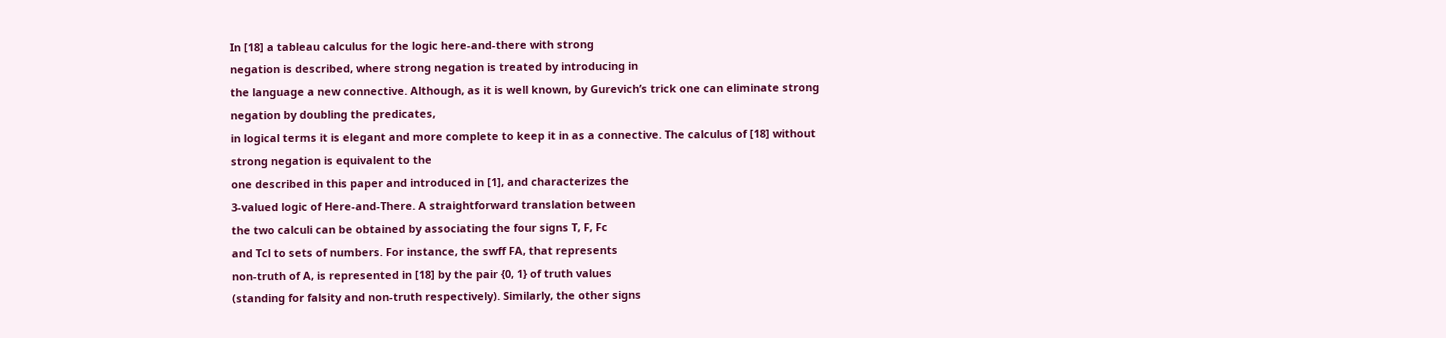In [18] a tableau calculus for the logic here-and-there with strong
negation is described, where strong negation is treated by introducing in
the language a new connective. Although, as it is well known, by Gurevich’s trick one can eliminate strong negation by doubling the predicates,
in logical terms it is elegant and more complete to keep it in as a connective. The calculus of [18] without strong negation is equivalent to the
one described in this paper and introduced in [1], and characterizes the
3-valued logic of Here-and-There. A straightforward translation between
the two calculi can be obtained by associating the four signs T, F, Fc
and Tcl to sets of numbers. For instance, the swff FA, that represents
non-truth of A, is represented in [18] by the pair {0, 1} of truth values
(standing for falsity and non-truth respectively). Similarly, the other signs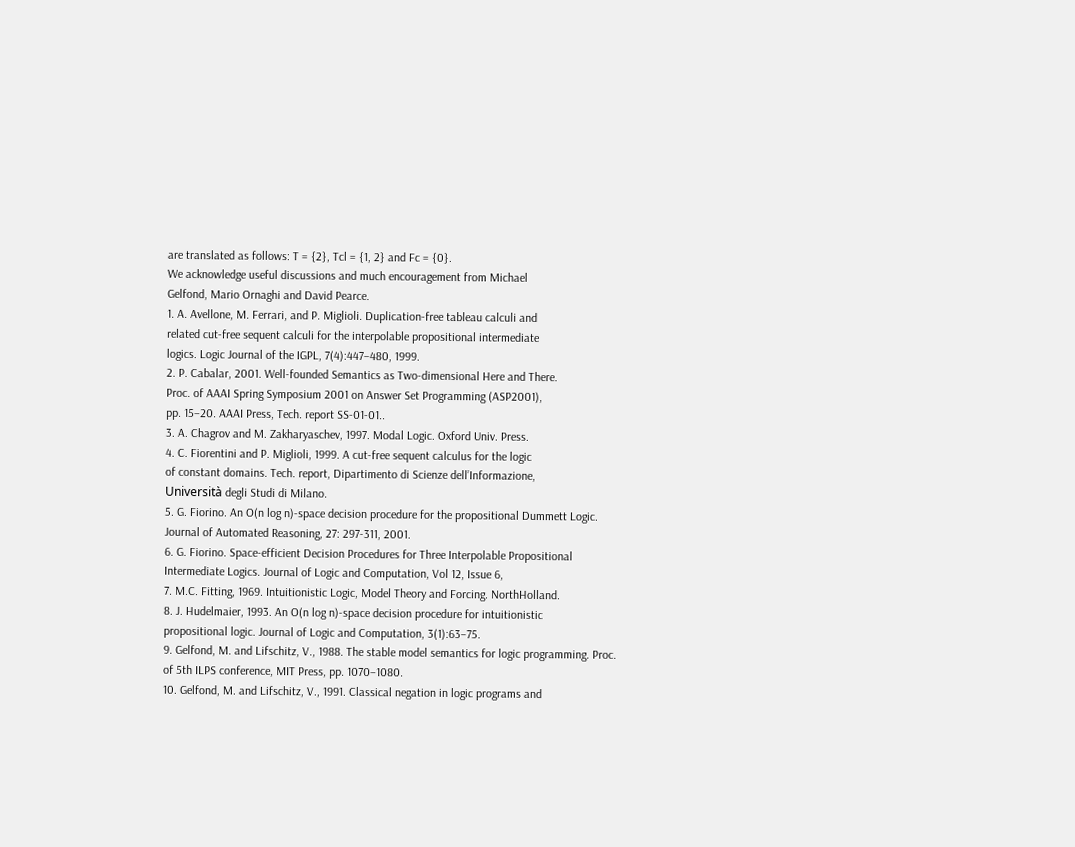are translated as follows: T = {2}, Tcl = {1, 2} and Fc = {0}.
We acknowledge useful discussions and much encouragement from Michael
Gelfond, Mario Ornaghi and David Pearce.
1. A. Avellone, M. Ferrari, and P. Miglioli. Duplication-free tableau calculi and
related cut-free sequent calculi for the interpolable propositional intermediate
logics. Logic Journal of the IGPL, 7(4):447–480, 1999.
2. P. Cabalar, 2001. Well-founded Semantics as Two-dimensional Here and There.
Proc. of AAAI Spring Symposium 2001 on Answer Set Programming (ASP2001),
pp. 15–20. AAAI Press, Tech. report SS-01-01..
3. A. Chagrov and M. Zakharyaschev, 1997. Modal Logic. Oxford Univ. Press.
4. C. Fiorentini and P. Miglioli, 1999. A cut-free sequent calculus for the logic
of constant domains. Tech. report, Dipartimento di Scienze dell’Informazione,
Università degli Studi di Milano.
5. G. Fiorino. An O(n log n)-space decision procedure for the propositional Dummett Logic. Journal of Automated Reasoning, 27: 297-311, 2001.
6. G. Fiorino. Space-efficient Decision Procedures for Three Interpolable Propositional Intermediate Logics. Journal of Logic and Computation, Vol 12, Issue 6,
7. M.C. Fitting, 1969. Intuitionistic Logic, Model Theory and Forcing. NorthHolland.
8. J. Hudelmaier, 1993. An O(n log n)-space decision procedure for intuitionistic
propositional logic. Journal of Logic and Computation, 3(1):63–75.
9. Gelfond, M. and Lifschitz, V., 1988. The stable model semantics for logic programming. Proc. of 5th ILPS conference, MIT Press, pp. 1070–1080.
10. Gelfond, M. and Lifschitz, V., 1991. Classical negation in logic programs and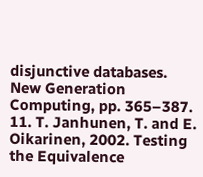disjunctive databases. New Generation Computing, pp. 365–387.
11. T. Janhunen, T. and E. Oikarinen, 2002. Testing the Equivalence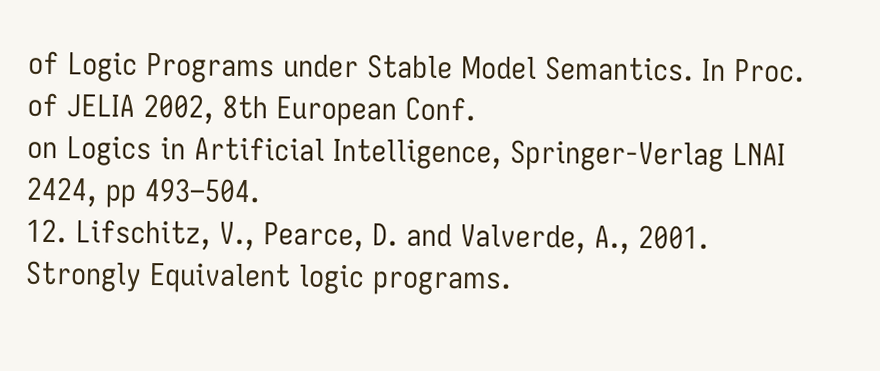of Logic Programs under Stable Model Semantics. In Proc. of JELIA 2002, 8th European Conf.
on Logics in Artificial Intelligence, Springer-Verlag LNAI 2424, pp 493–504.
12. Lifschitz, V., Pearce, D. and Valverde, A., 2001. Strongly Equivalent logic programs.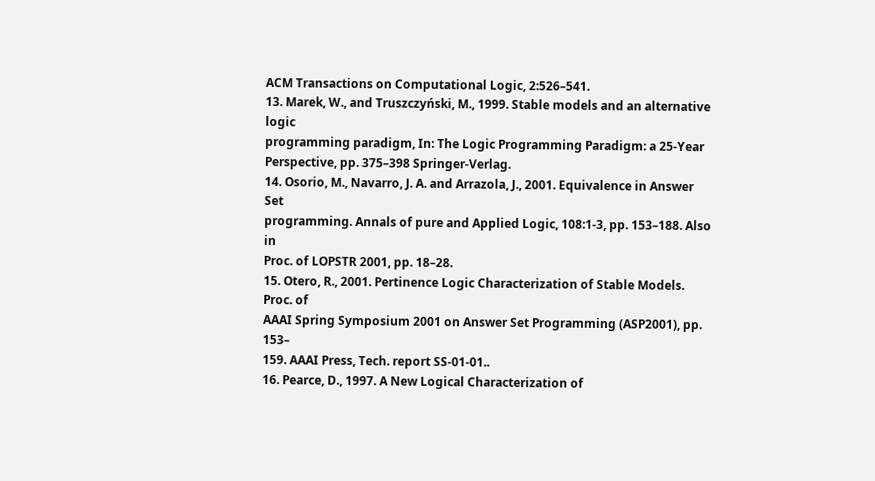ACM Transactions on Computational Logic, 2:526–541.
13. Marek, W., and Truszczyński, M., 1999. Stable models and an alternative logic
programming paradigm, In: The Logic Programming Paradigm: a 25-Year Perspective, pp. 375–398 Springer-Verlag.
14. Osorio, M., Navarro, J. A. and Arrazola, J., 2001. Equivalence in Answer Set
programming. Annals of pure and Applied Logic, 108:1-3, pp. 153–188. Also in
Proc. of LOPSTR 2001, pp. 18–28.
15. Otero, R., 2001. Pertinence Logic Characterization of Stable Models. Proc. of
AAAI Spring Symposium 2001 on Answer Set Programming (ASP2001), pp. 153–
159. AAAI Press, Tech. report SS-01-01..
16. Pearce, D., 1997. A New Logical Characterization of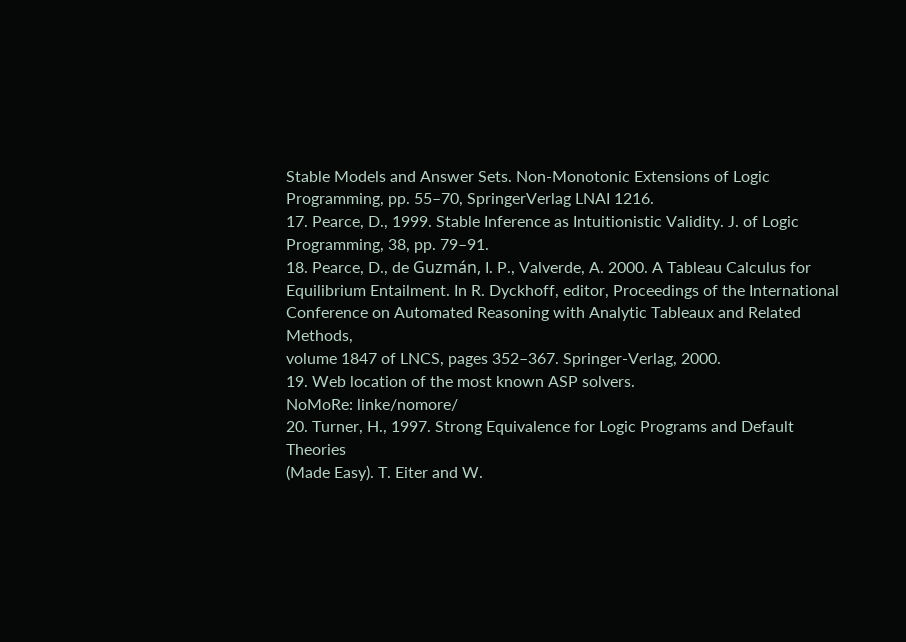Stable Models and Answer Sets. Non-Monotonic Extensions of Logic Programming, pp. 55–70, SpringerVerlag LNAI 1216.
17. Pearce, D., 1999. Stable Inference as Intuitionistic Validity. J. of Logic Programming, 38, pp. 79–91.
18. Pearce, D., de Guzmán, I. P., Valverde, A. 2000. A Tableau Calculus for Equilibrium Entailment. In R. Dyckhoff, editor, Proceedings of the International Conference on Automated Reasoning with Analytic Tableaux and Related Methods,
volume 1847 of LNCS, pages 352–367. Springer-Verlag, 2000.
19. Web location of the most known ASP solvers.
NoMoRe: linke/nomore/
20. Turner, H., 1997. Strong Equivalence for Logic Programs and Default Theories
(Made Easy). T. Eiter and W.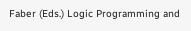Faber (Eds.) Logic Programming and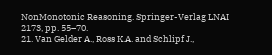NonMonotonic Reasoning. Springer-Verlag LNAI 2173, pp. 55–70.
21. Van Gelder A., Ross K.A. and Schlipf J.,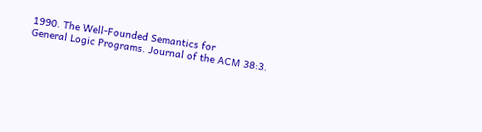1990. The Well-Founded Semantics for
General Logic Programs. Journal of the ACM 38:3.